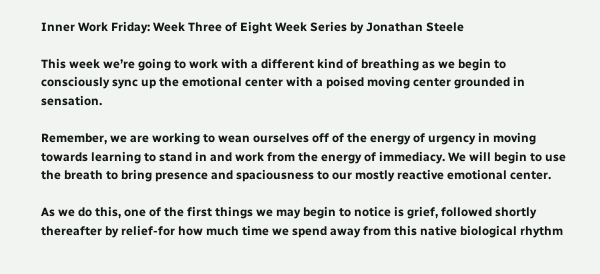Inner Work Friday: Week Three of Eight Week Series by Jonathan Steele

This week we’re going to work with a different kind of breathing as we begin to consciously sync up the emotional center with a poised moving center grounded in sensation.

Remember, we are working to wean ourselves off of the energy of urgency in moving towards learning to stand in and work from the energy of immediacy. We will begin to use the breath to bring presence and spaciousness to our mostly reactive emotional center.

As we do this, one of the first things we may begin to notice is grief, followed shortly thereafter by relief-for how much time we spend away from this native biological rhythm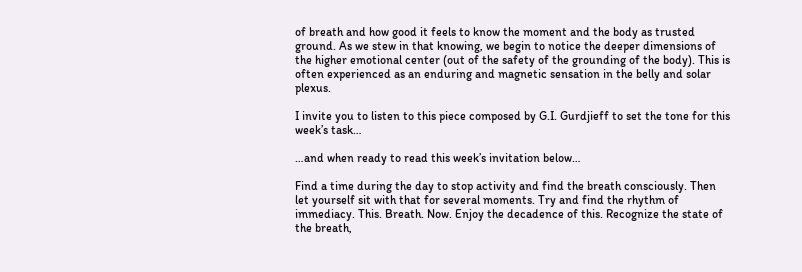of breath and how good it feels to know the moment and the body as trusted ground. As we stew in that knowing, we begin to notice the deeper dimensions of the higher emotional center (out of the safety of the grounding of the body). This is often experienced as an enduring and magnetic sensation in the belly and solar plexus.

I invite you to listen to this piece composed by G.I. Gurdjieff to set the tone for this week’s task…

…and when ready to read this week’s invitation below…

Find a time during the day to stop activity and find the breath consciously. Then let yourself sit with that for several moments. Try and find the rhythm of immediacy. This. Breath. Now. Enjoy the decadence of this. Recognize the state of the breath,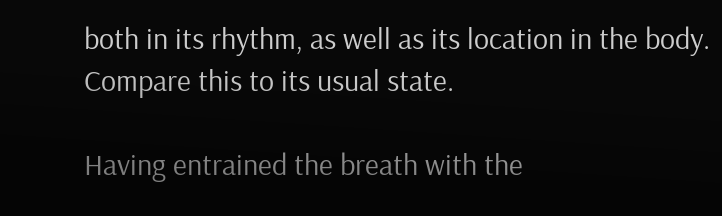both in its rhythm, as well as its location in the body. Compare this to its usual state.

Having entrained the breath with the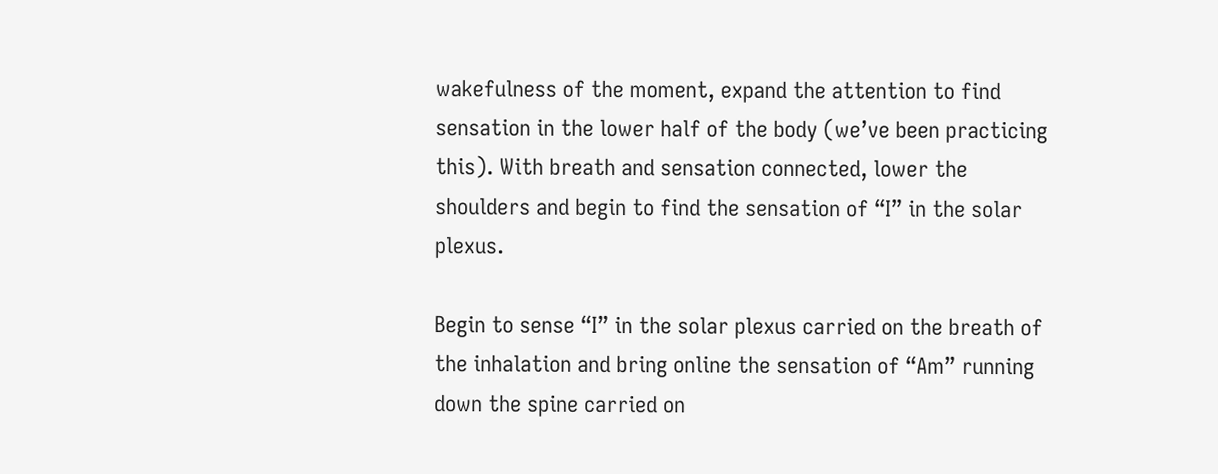wakefulness of the moment, expand the attention to find sensation in the lower half of the body (we’ve been practicing this). With breath and sensation connected, lower the shoulders and begin to find the sensation of “I” in the solar plexus.

Begin to sense “I” in the solar plexus carried on the breath of the inhalation and bring online the sensation of “Am” running down the spine carried on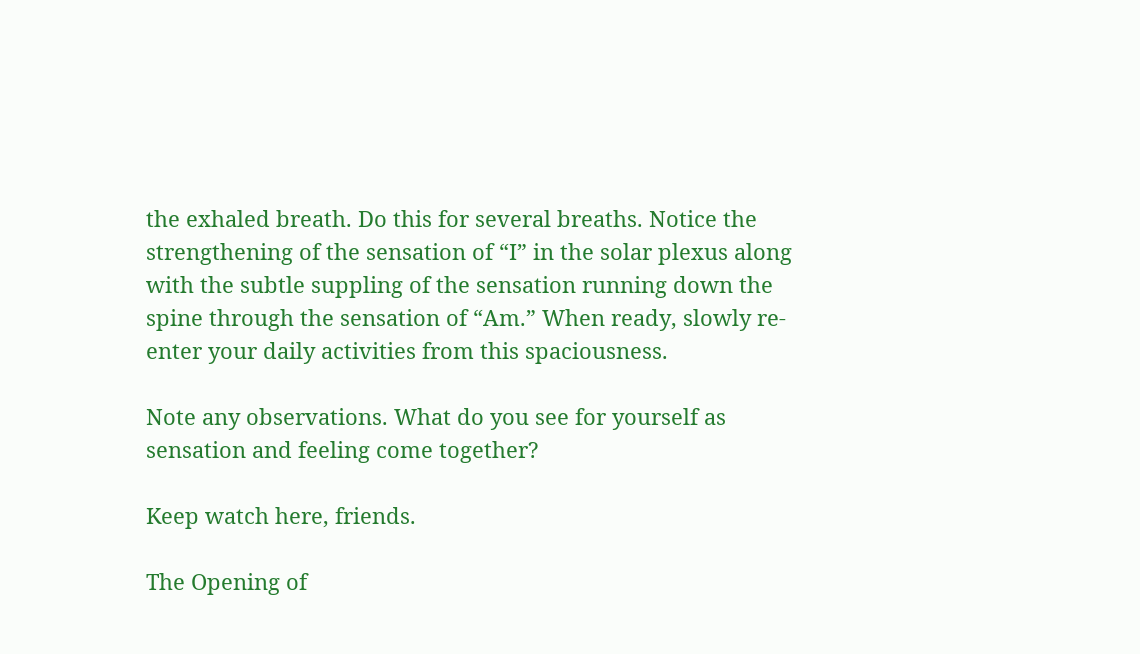the exhaled breath. Do this for several breaths. Notice the strengthening of the sensation of “I” in the solar plexus along with the subtle suppling of the sensation running down the spine through the sensation of “Am.” When ready, slowly re-enter your daily activities from this spaciousness.

Note any observations. What do you see for yourself as sensation and feeling come together?

Keep watch here, friends.

The Opening of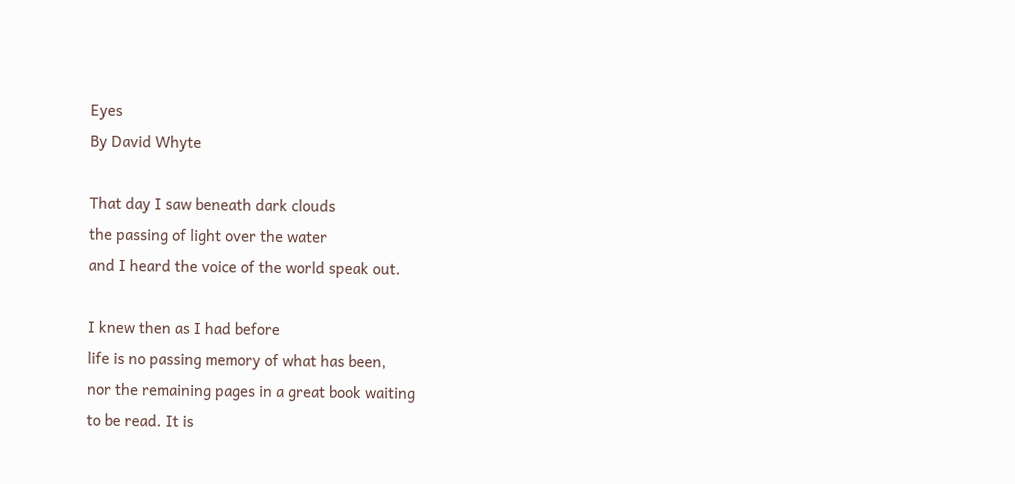Eyes
By David Whyte

That day I saw beneath dark clouds
the passing of light over the water
and I heard the voice of the world speak out.

I knew then as I had before
life is no passing memory of what has been,
nor the remaining pages in a great book waiting
to be read. It is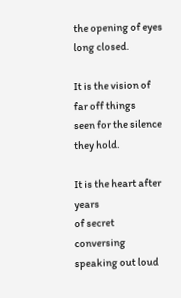the opening of eyes long closed.

It is the vision of far off things
seen for the silence they hold.

It is the heart after years
of secret conversing
speaking out loud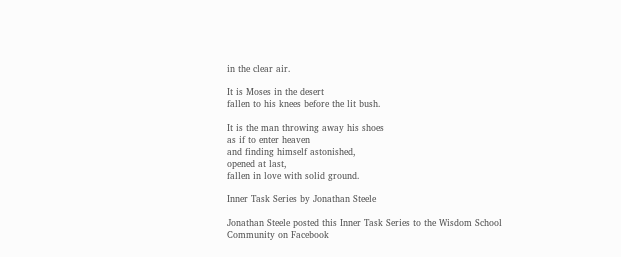in the clear air.

It is Moses in the desert
fallen to his knees before the lit bush.

It is the man throwing away his shoes
as if to enter heaven
and finding himself astonished,
opened at last,
fallen in love with solid ground.

Inner Task Series by Jonathan Steele

Jonathan Steele posted this Inner Task Series to the Wisdom School Community on Facebook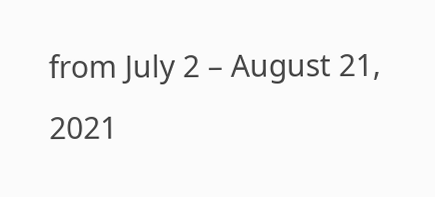from July 2 – August 21, 2021